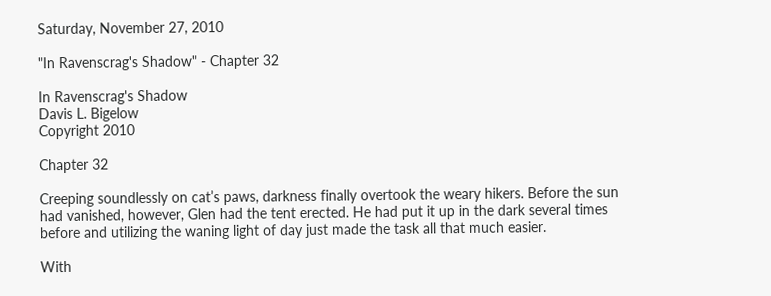Saturday, November 27, 2010

"In Ravenscrag's Shadow" - Chapter 32

In Ravenscrag's Shadow
Davis L. Bigelow
Copyright 2010

Chapter 32

Creeping soundlessly on cat’s paws, darkness finally overtook the weary hikers. Before the sun had vanished, however, Glen had the tent erected. He had put it up in the dark several times before and utilizing the waning light of day just made the task all that much easier.

With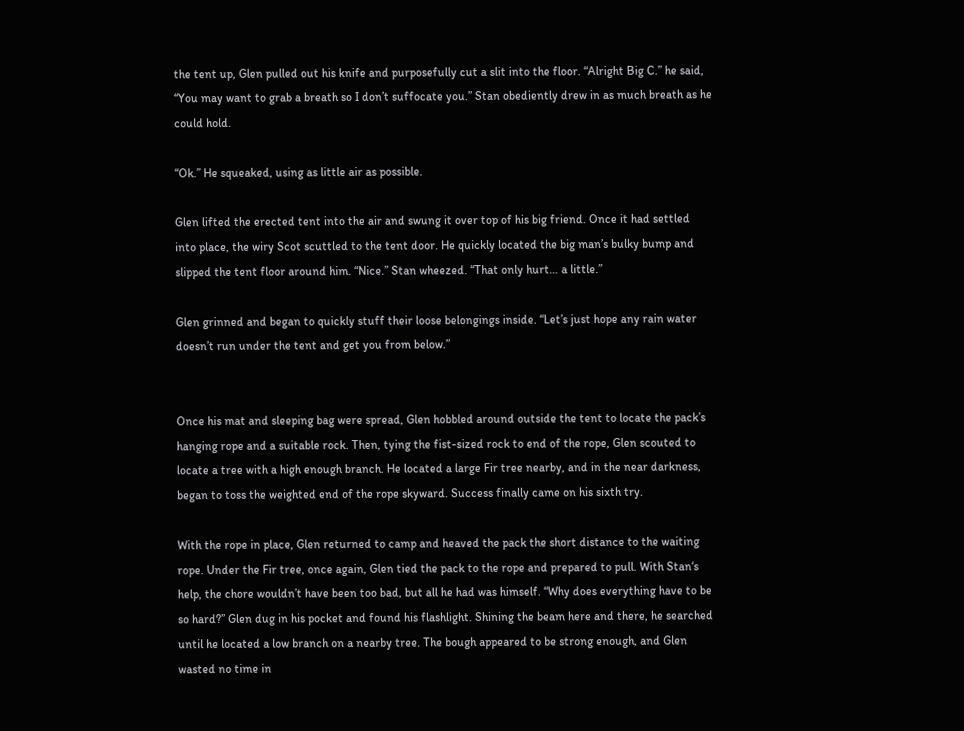the tent up, Glen pulled out his knife and purposefully cut a slit into the floor. “Alright Big C.” he said, “You may want to grab a breath so I don’t suffocate you.” Stan obediently drew in as much breath as he could hold.

“Ok.” He squeaked, using as little air as possible.

Glen lifted the erected tent into the air and swung it over top of his big friend. Once it had settled into place, the wiry Scot scuttled to the tent door. He quickly located the big man’s bulky bump and slipped the tent floor around him. “Nice.” Stan wheezed. “That only hurt… a little.”

Glen grinned and began to quickly stuff their loose belongings inside. “Let’s just hope any rain water doesn’t run under the tent and get you from below.”


Once his mat and sleeping bag were spread, Glen hobbled around outside the tent to locate the pack’s hanging rope and a suitable rock. Then, tying the fist-sized rock to end of the rope, Glen scouted to locate a tree with a high enough branch. He located a large Fir tree nearby, and in the near darkness, began to toss the weighted end of the rope skyward. Success finally came on his sixth try.

With the rope in place, Glen returned to camp and heaved the pack the short distance to the waiting rope. Under the Fir tree, once again, Glen tied the pack to the rope and prepared to pull. With Stan‘s help, the chore wouldn’t have been too bad, but all he had was himself. “Why does everything have to be so hard?” Glen dug in his pocket and found his flashlight. Shining the beam here and there, he searched until he located a low branch on a nearby tree. The bough appeared to be strong enough, and Glen wasted no time in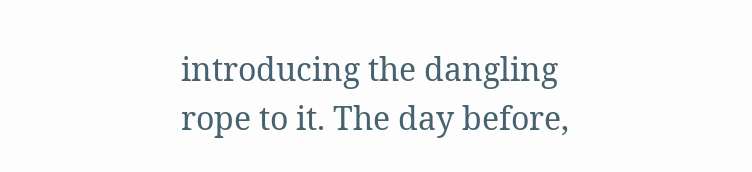introducing the dangling rope to it. The day before,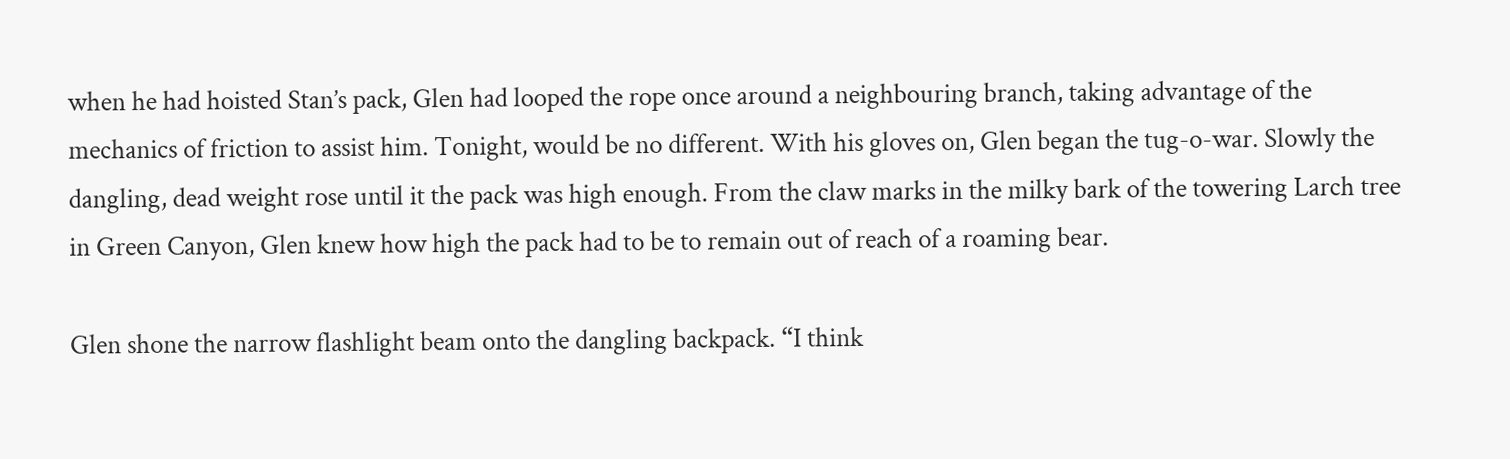when he had hoisted Stan’s pack, Glen had looped the rope once around a neighbouring branch, taking advantage of the mechanics of friction to assist him. Tonight, would be no different. With his gloves on, Glen began the tug-o-war. Slowly the dangling, dead weight rose until it the pack was high enough. From the claw marks in the milky bark of the towering Larch tree in Green Canyon, Glen knew how high the pack had to be to remain out of reach of a roaming bear.

Glen shone the narrow flashlight beam onto the dangling backpack. “I think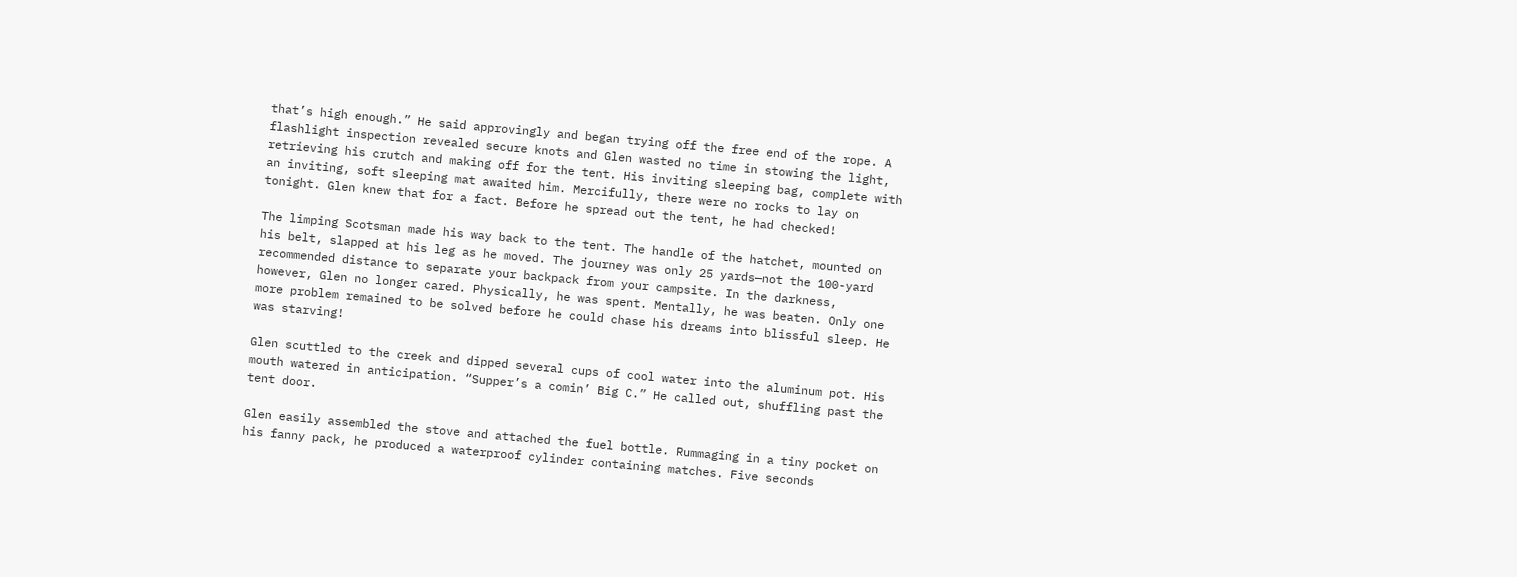that’s high enough.” He said approvingly and began trying off the free end of the rope. A flashlight inspection revealed secure knots and Glen wasted no time in stowing the light, retrieving his crutch and making off for the tent. His inviting sleeping bag, complete with an inviting, soft sleeping mat awaited him. Mercifully, there were no rocks to lay on tonight. Glen knew that for a fact. Before he spread out the tent, he had checked!

The limping Scotsman made his way back to the tent. The handle of the hatchet, mounted on his belt, slapped at his leg as he moved. The journey was only 25 yards—not the 100-yard recommended distance to separate your backpack from your campsite. In the darkness, however, Glen no longer cared. Physically, he was spent. Mentally, he was beaten. Only one more problem remained to be solved before he could chase his dreams into blissful sleep. He was starving!

Glen scuttled to the creek and dipped several cups of cool water into the aluminum pot. His mouth watered in anticipation. “Supper’s a comin’ Big C.” He called out, shuffling past the tent door.

Glen easily assembled the stove and attached the fuel bottle. Rummaging in a tiny pocket on his fanny pack, he produced a waterproof cylinder containing matches. Five seconds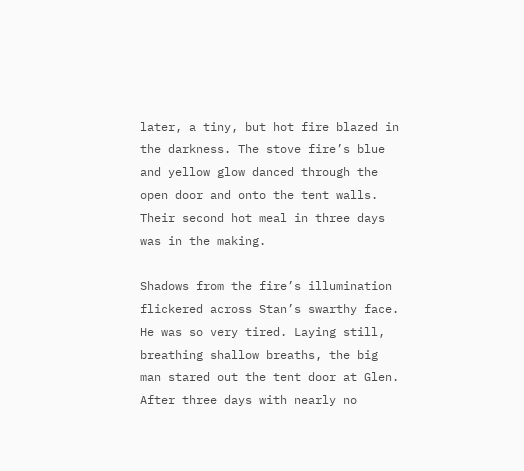later, a tiny, but hot fire blazed in the darkness. The stove fire’s blue and yellow glow danced through the open door and onto the tent walls. Their second hot meal in three days was in the making.

Shadows from the fire’s illumination flickered across Stan’s swarthy face. He was so very tired. Laying still, breathing shallow breaths, the big man stared out the tent door at Glen. After three days with nearly no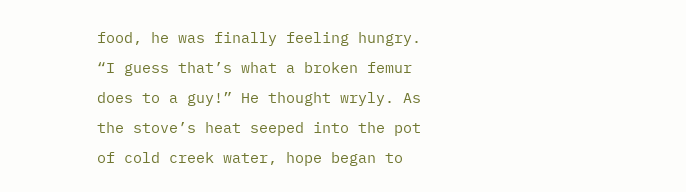food, he was finally feeling hungry. “I guess that’s what a broken femur does to a guy!” He thought wryly. As the stove’s heat seeped into the pot of cold creek water, hope began to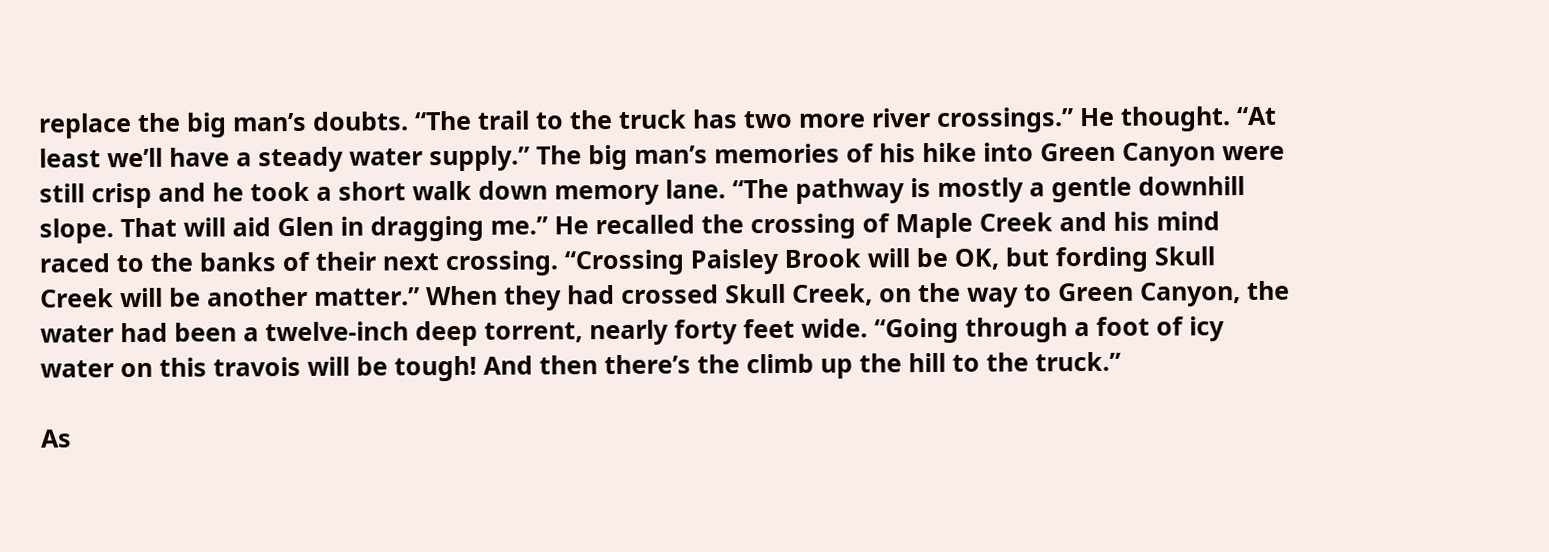replace the big man’s doubts. “The trail to the truck has two more river crossings.” He thought. “At least we’ll have a steady water supply.” The big man’s memories of his hike into Green Canyon were still crisp and he took a short walk down memory lane. “The pathway is mostly a gentle downhill slope. That will aid Glen in dragging me.” He recalled the crossing of Maple Creek and his mind raced to the banks of their next crossing. “Crossing Paisley Brook will be OK, but fording Skull Creek will be another matter.” When they had crossed Skull Creek, on the way to Green Canyon, the water had been a twelve-inch deep torrent, nearly forty feet wide. “Going through a foot of icy water on this travois will be tough! And then there’s the climb up the hill to the truck.”

As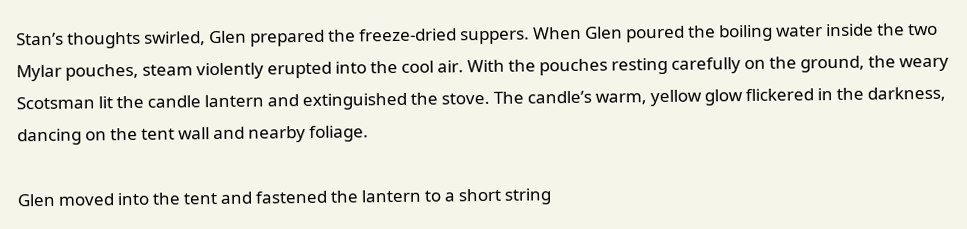Stan’s thoughts swirled, Glen prepared the freeze-dried suppers. When Glen poured the boiling water inside the two Mylar pouches, steam violently erupted into the cool air. With the pouches resting carefully on the ground, the weary Scotsman lit the candle lantern and extinguished the stove. The candle’s warm, yellow glow flickered in the darkness, dancing on the tent wall and nearby foliage.

Glen moved into the tent and fastened the lantern to a short string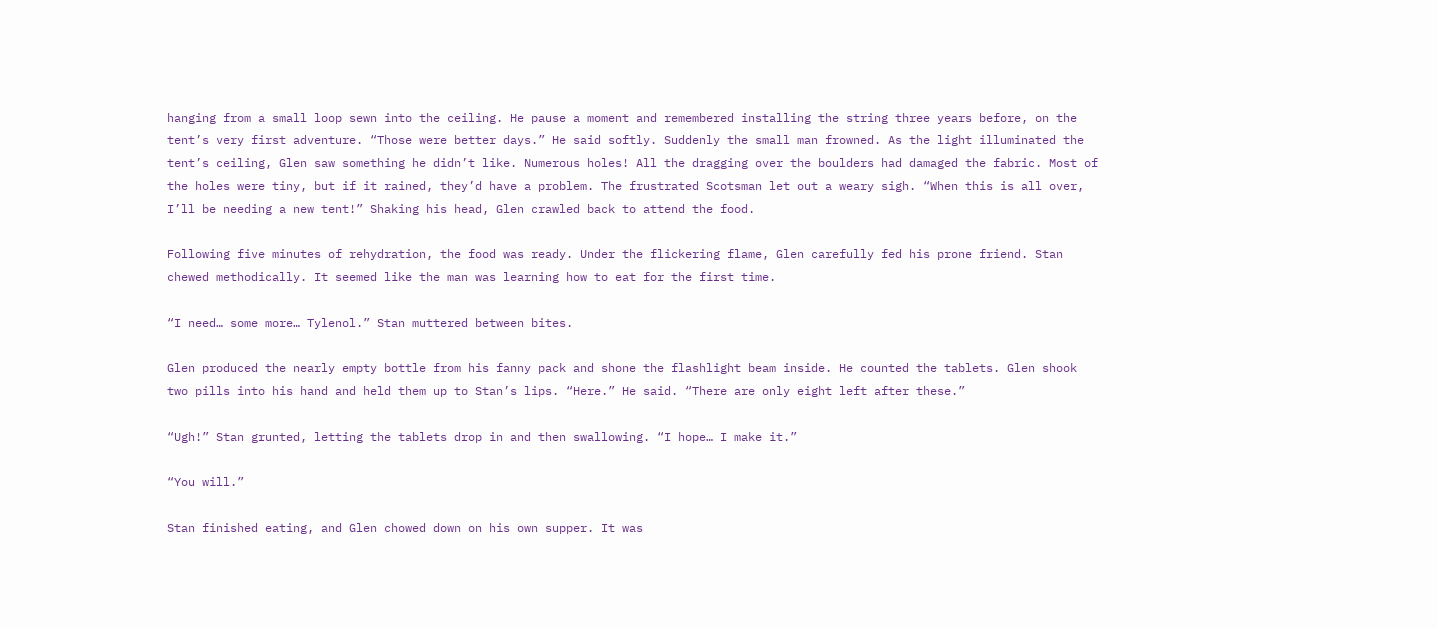hanging from a small loop sewn into the ceiling. He pause a moment and remembered installing the string three years before, on the tent’s very first adventure. “Those were better days.” He said softly. Suddenly the small man frowned. As the light illuminated the tent’s ceiling, Glen saw something he didn’t like. Numerous holes! All the dragging over the boulders had damaged the fabric. Most of the holes were tiny, but if it rained, they’d have a problem. The frustrated Scotsman let out a weary sigh. “When this is all over, I’ll be needing a new tent!” Shaking his head, Glen crawled back to attend the food.

Following five minutes of rehydration, the food was ready. Under the flickering flame, Glen carefully fed his prone friend. Stan chewed methodically. It seemed like the man was learning how to eat for the first time.

“I need… some more… Tylenol.” Stan muttered between bites.

Glen produced the nearly empty bottle from his fanny pack and shone the flashlight beam inside. He counted the tablets. Glen shook two pills into his hand and held them up to Stan’s lips. “Here.” He said. “There are only eight left after these.”

“Ugh!” Stan grunted, letting the tablets drop in and then swallowing. “I hope… I make it.”

“You will.”

Stan finished eating, and Glen chowed down on his own supper. It was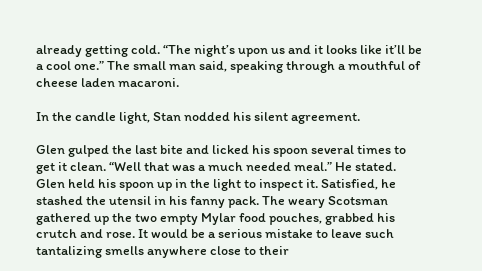already getting cold. “The night’s upon us and it looks like it’ll be a cool one.” The small man said, speaking through a mouthful of cheese laden macaroni.

In the candle light, Stan nodded his silent agreement.

Glen gulped the last bite and licked his spoon several times to get it clean. “Well that was a much needed meal.” He stated. Glen held his spoon up in the light to inspect it. Satisfied, he stashed the utensil in his fanny pack. The weary Scotsman gathered up the two empty Mylar food pouches, grabbed his crutch and rose. It would be a serious mistake to leave such tantalizing smells anywhere close to their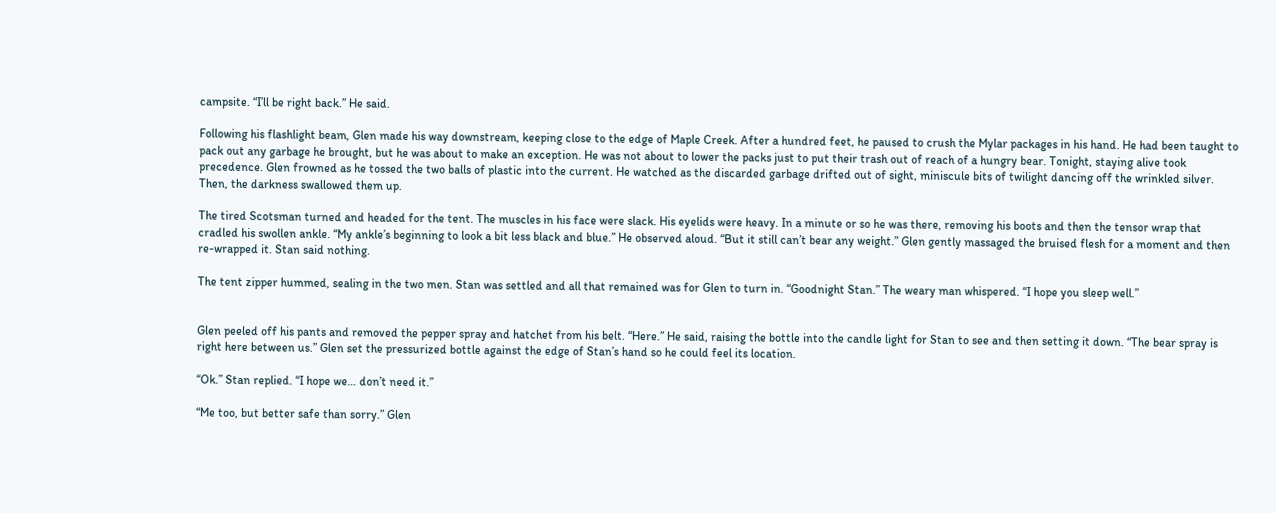campsite. “I’ll be right back.” He said.

Following his flashlight beam, Glen made his way downstream, keeping close to the edge of Maple Creek. After a hundred feet, he paused to crush the Mylar packages in his hand. He had been taught to pack out any garbage he brought, but he was about to make an exception. He was not about to lower the packs just to put their trash out of reach of a hungry bear. Tonight, staying alive took precedence. Glen frowned as he tossed the two balls of plastic into the current. He watched as the discarded garbage drifted out of sight, miniscule bits of twilight dancing off the wrinkled silver. Then, the darkness swallowed them up.

The tired Scotsman turned and headed for the tent. The muscles in his face were slack. His eyelids were heavy. In a minute or so he was there, removing his boots and then the tensor wrap that cradled his swollen ankle. “My ankle’s beginning to look a bit less black and blue.” He observed aloud. “But it still can’t bear any weight.” Glen gently massaged the bruised flesh for a moment and then re-wrapped it. Stan said nothing.

The tent zipper hummed, sealing in the two men. Stan was settled and all that remained was for Glen to turn in. “Goodnight Stan.” The weary man whispered. “I hope you sleep well.”


Glen peeled off his pants and removed the pepper spray and hatchet from his belt. “Here.” He said, raising the bottle into the candle light for Stan to see and then setting it down. “The bear spray is right here between us.” Glen set the pressurized bottle against the edge of Stan’s hand so he could feel its location.

“Ok.” Stan replied. “I hope we… don’t need it.”

“Me too, but better safe than sorry.” Glen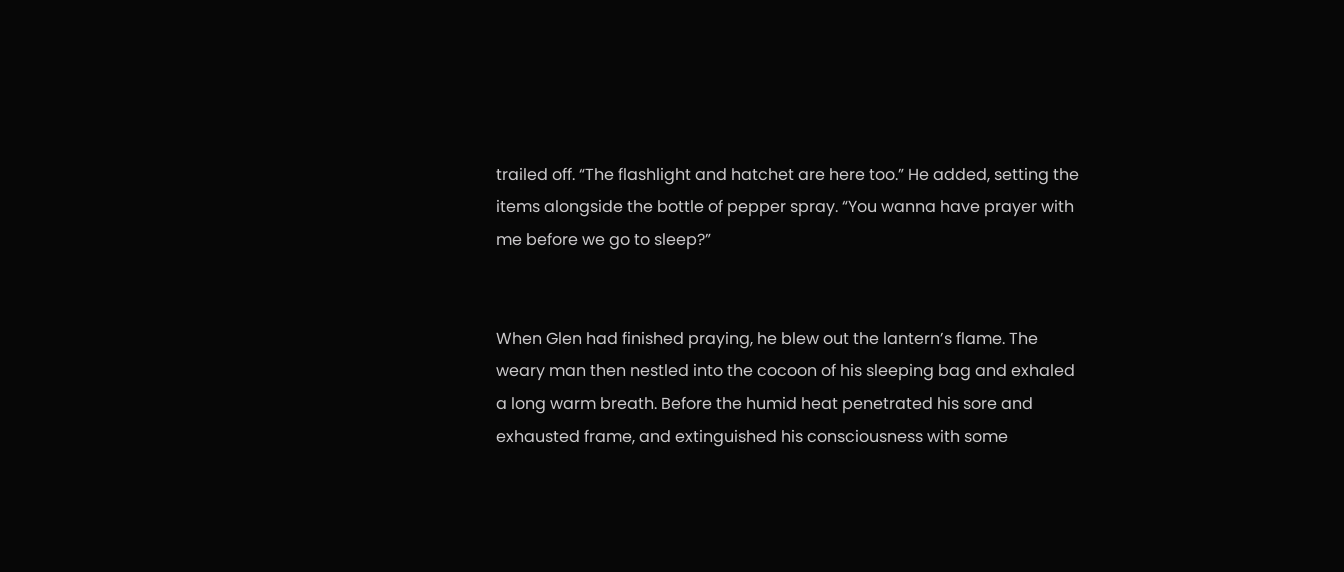trailed off. “The flashlight and hatchet are here too.” He added, setting the items alongside the bottle of pepper spray. “You wanna have prayer with me before we go to sleep?”


When Glen had finished praying, he blew out the lantern’s flame. The weary man then nestled into the cocoon of his sleeping bag and exhaled a long warm breath. Before the humid heat penetrated his sore and exhausted frame, and extinguished his consciousness with some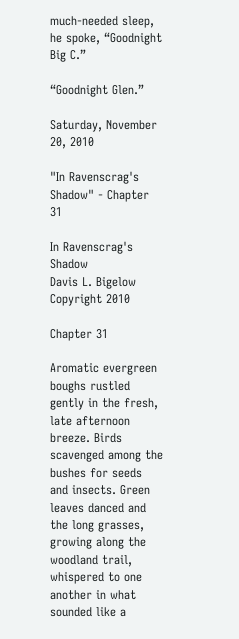much-needed sleep, he spoke, “Goodnight Big C.”

“Goodnight Glen.”

Saturday, November 20, 2010

"In Ravenscrag's Shadow" - Chapter 31

In Ravenscrag's Shadow
Davis L. Bigelow
Copyright 2010

Chapter 31

Aromatic evergreen boughs rustled gently in the fresh, late afternoon breeze. Birds scavenged among the bushes for seeds and insects. Green leaves danced and the long grasses, growing along the woodland trail, whispered to one another in what sounded like a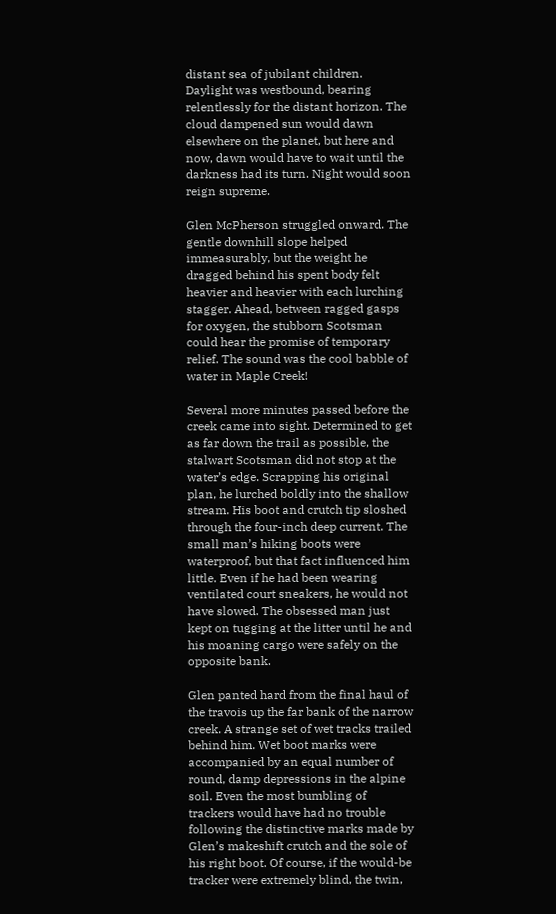distant sea of jubilant children. Daylight was westbound, bearing relentlessly for the distant horizon. The cloud dampened sun would dawn elsewhere on the planet, but here and now, dawn would have to wait until the darkness had its turn. Night would soon reign supreme.

Glen McPherson struggled onward. The gentle downhill slope helped immeasurably, but the weight he dragged behind his spent body felt heavier and heavier with each lurching stagger. Ahead, between ragged gasps for oxygen, the stubborn Scotsman could hear the promise of temporary relief. The sound was the cool babble of water in Maple Creek!

Several more minutes passed before the creek came into sight. Determined to get as far down the trail as possible, the stalwart Scotsman did not stop at the water’s edge. Scrapping his original plan, he lurched boldly into the shallow stream. His boot and crutch tip sloshed through the four-inch deep current. The small man’s hiking boots were waterproof, but that fact influenced him little. Even if he had been wearing ventilated court sneakers, he would not have slowed. The obsessed man just kept on tugging at the litter until he and his moaning cargo were safely on the opposite bank.

Glen panted hard from the final haul of the travois up the far bank of the narrow creek. A strange set of wet tracks trailed behind him. Wet boot marks were accompanied by an equal number of round, damp depressions in the alpine soil. Even the most bumbling of trackers would have had no trouble following the distinctive marks made by Glen’s makeshift crutch and the sole of his right boot. Of course, if the would-be tracker were extremely blind, the twin,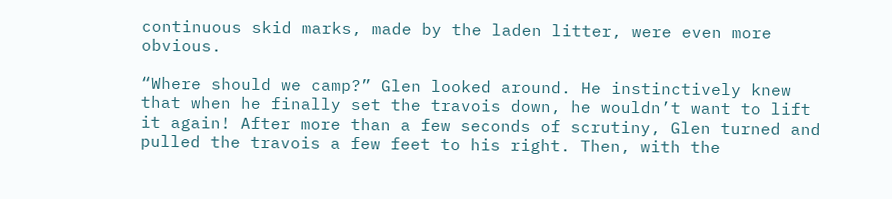continuous skid marks, made by the laden litter, were even more obvious.

“Where should we camp?” Glen looked around. He instinctively knew that when he finally set the travois down, he wouldn’t want to lift it again! After more than a few seconds of scrutiny, Glen turned and pulled the travois a few feet to his right. Then, with the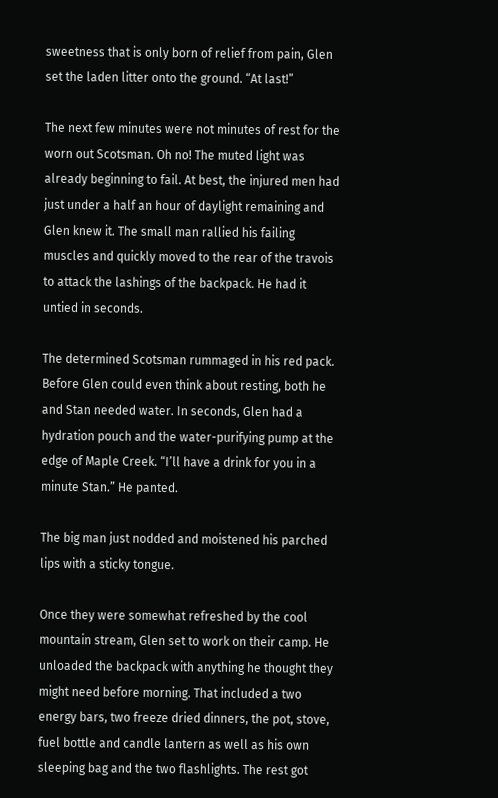sweetness that is only born of relief from pain, Glen set the laden litter onto the ground. “At last!”

The next few minutes were not minutes of rest for the worn out Scotsman. Oh no! The muted light was already beginning to fail. At best, the injured men had just under a half an hour of daylight remaining and Glen knew it. The small man rallied his failing muscles and quickly moved to the rear of the travois to attack the lashings of the backpack. He had it untied in seconds.

The determined Scotsman rummaged in his red pack. Before Glen could even think about resting, both he and Stan needed water. In seconds, Glen had a hydration pouch and the water-purifying pump at the edge of Maple Creek. “I’ll have a drink for you in a minute Stan.” He panted.

The big man just nodded and moistened his parched lips with a sticky tongue.

Once they were somewhat refreshed by the cool mountain stream, Glen set to work on their camp. He unloaded the backpack with anything he thought they might need before morning. That included a two energy bars, two freeze dried dinners, the pot, stove, fuel bottle and candle lantern as well as his own sleeping bag and the two flashlights. The rest got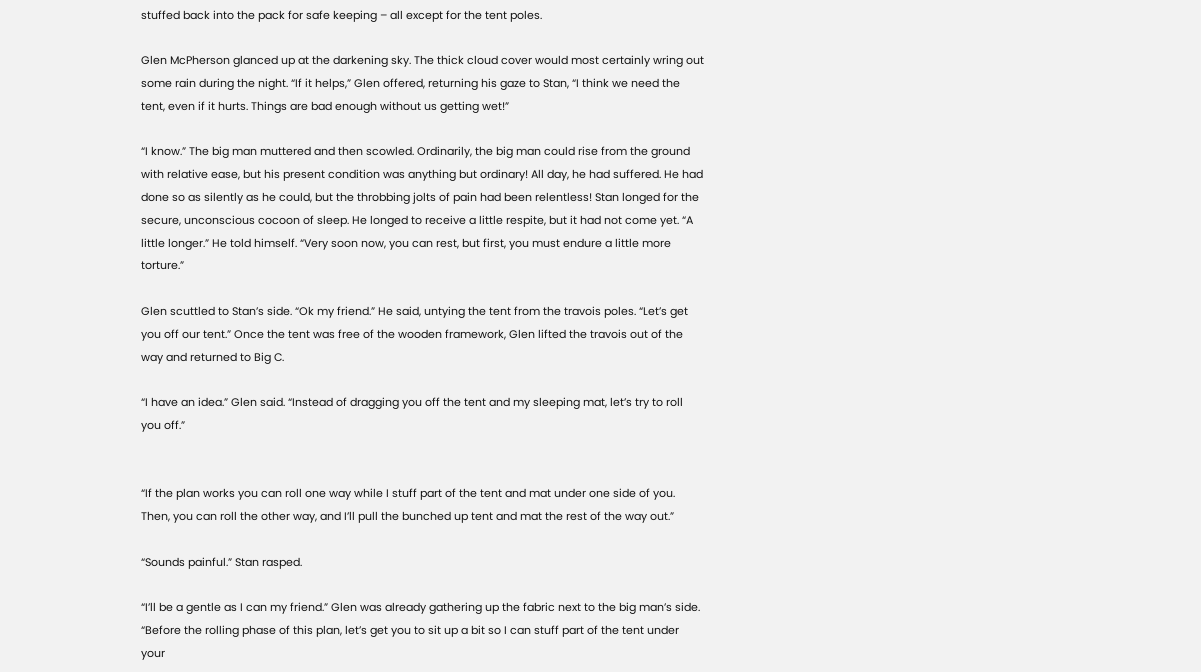stuffed back into the pack for safe keeping – all except for the tent poles.

Glen McPherson glanced up at the darkening sky. The thick cloud cover would most certainly wring out some rain during the night. “If it helps,” Glen offered, returning his gaze to Stan, “I think we need the tent, even if it hurts. Things are bad enough without us getting wet!”

“I know.” The big man muttered and then scowled. Ordinarily, the big man could rise from the ground with relative ease, but his present condition was anything but ordinary! All day, he had suffered. He had done so as silently as he could, but the throbbing jolts of pain had been relentless! Stan longed for the secure, unconscious cocoon of sleep. He longed to receive a little respite, but it had not come yet. “A little longer.” He told himself. “Very soon now, you can rest, but first, you must endure a little more torture.”

Glen scuttled to Stan’s side. “Ok my friend.” He said, untying the tent from the travois poles. “Let’s get you off our tent.” Once the tent was free of the wooden framework, Glen lifted the travois out of the way and returned to Big C.

“I have an idea.” Glen said. “Instead of dragging you off the tent and my sleeping mat, let’s try to roll you off.”


“If the plan works you can roll one way while I stuff part of the tent and mat under one side of you. Then, you can roll the other way, and I’ll pull the bunched up tent and mat the rest of the way out.”

“Sounds painful.” Stan rasped.

“I’ll be a gentle as I can my friend.” Glen was already gathering up the fabric next to the big man’s side. “Before the rolling phase of this plan, let’s get you to sit up a bit so I can stuff part of the tent under your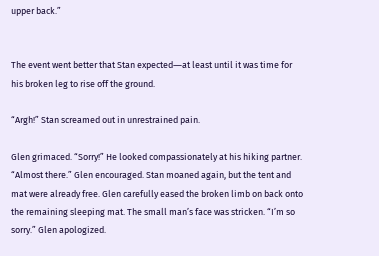upper back.”


The event went better that Stan expected―at least until it was time for his broken leg to rise off the ground.

“Argh!” Stan screamed out in unrestrained pain.

Glen grimaced. “Sorry!” He looked compassionately at his hiking partner. “Almost there.” Glen encouraged. Stan moaned again, but the tent and mat were already free. Glen carefully eased the broken limb on back onto the remaining sleeping mat. The small man’s face was stricken. “I’m so sorry.” Glen apologized.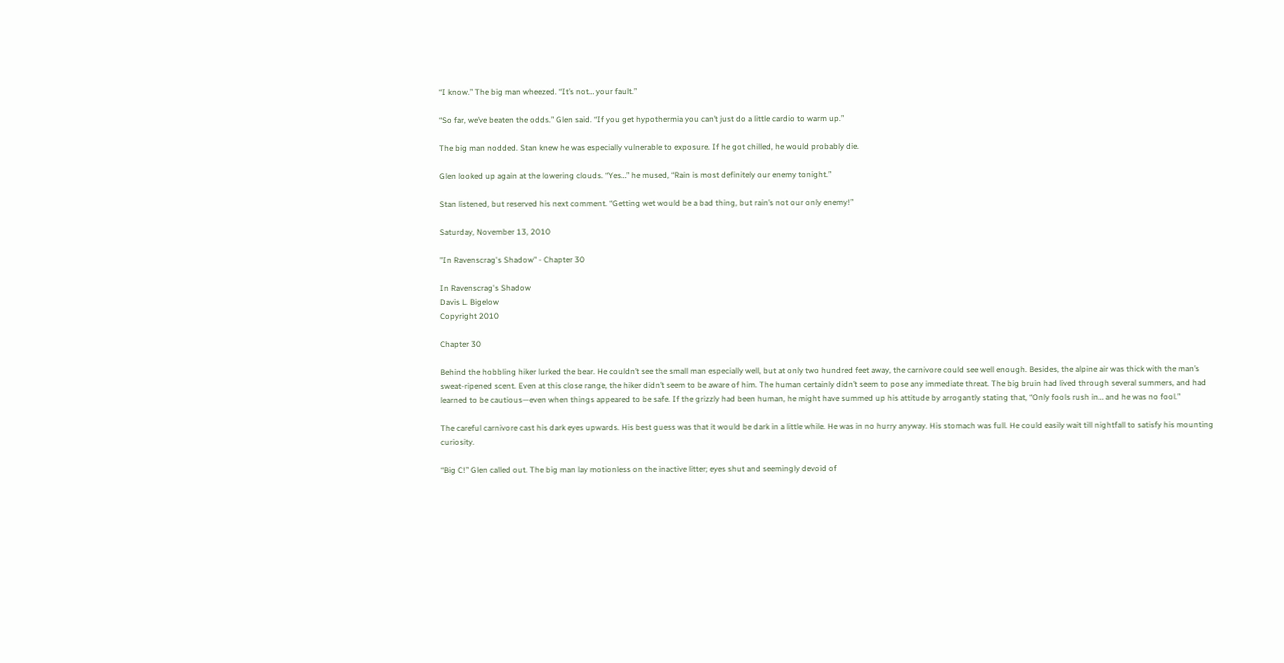“I know.” The big man wheezed. “It’s not… your fault.”

“So far, we’ve beaten the odds.” Glen said. “If you get hypothermia you can’t just do a little cardio to warm up.”

The big man nodded. Stan knew he was especially vulnerable to exposure. If he got chilled, he would probably die.

Glen looked up again at the lowering clouds. “Yes…” he mused, “Rain is most definitely our enemy tonight.”

Stan listened, but reserved his next comment. “Getting wet would be a bad thing, but rain’s not our only enemy!”

Saturday, November 13, 2010

"In Ravenscrag's Shadow" - Chapter 30

In Ravenscrag's Shadow
Davis L. Bigelow
Copyright 2010

Chapter 30

Behind the hobbling hiker lurked the bear. He couldn’t see the small man especially well, but at only two hundred feet away, the carnivore could see well enough. Besides, the alpine air was thick with the man’s sweat-ripened scent. Even at this close range, the hiker didn’t seem to be aware of him. The human certainly didn’t seem to pose any immediate threat. The big bruin had lived through several summers, and had learned to be cautious—even when things appeared to be safe. If the grizzly had been human, he might have summed up his attitude by arrogantly stating that, “Only fools rush in… and he was no fool.”

The careful carnivore cast his dark eyes upwards. His best guess was that it would be dark in a little while. He was in no hurry anyway. His stomach was full. He could easily wait till nightfall to satisfy his mounting curiosity.

“Big C!” Glen called out. The big man lay motionless on the inactive litter; eyes shut and seemingly devoid of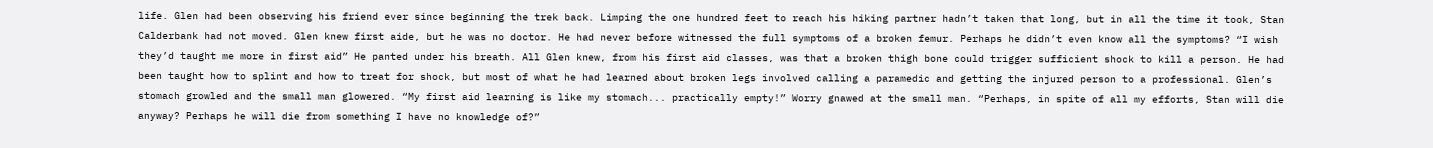life. Glen had been observing his friend ever since beginning the trek back. Limping the one hundred feet to reach his hiking partner hadn’t taken that long, but in all the time it took, Stan Calderbank had not moved. Glen knew first aide, but he was no doctor. He had never before witnessed the full symptoms of a broken femur. Perhaps he didn’t even know all the symptoms? “I wish they’d taught me more in first aid” He panted under his breath. All Glen knew, from his first aid classes, was that a broken thigh bone could trigger sufficient shock to kill a person. He had been taught how to splint and how to treat for shock, but most of what he had learned about broken legs involved calling a paramedic and getting the injured person to a professional. Glen’s stomach growled and the small man glowered. “My first aid learning is like my stomach... practically empty!” Worry gnawed at the small man. “Perhaps, in spite of all my efforts, Stan will die anyway? Perhaps he will die from something I have no knowledge of?”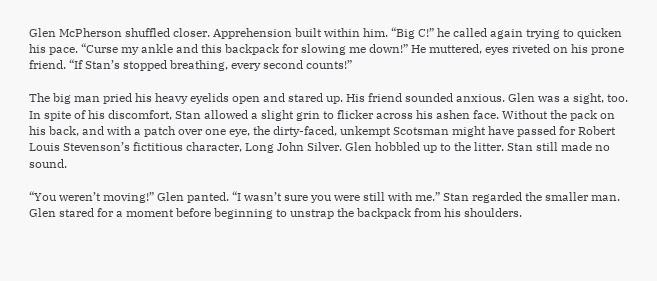Glen McPherson shuffled closer. Apprehension built within him. “Big C!” he called again trying to quicken his pace. “Curse my ankle and this backpack for slowing me down!” He muttered, eyes riveted on his prone friend. “If Stan’s stopped breathing, every second counts!”

The big man pried his heavy eyelids open and stared up. His friend sounded anxious. Glen was a sight, too. In spite of his discomfort, Stan allowed a slight grin to flicker across his ashen face. Without the pack on his back, and with a patch over one eye, the dirty-faced, unkempt Scotsman might have passed for Robert Louis Stevenson’s fictitious character, Long John Silver. Glen hobbled up to the litter. Stan still made no sound.

“You weren’t moving!” Glen panted. “I wasn’t sure you were still with me.” Stan regarded the smaller man. Glen stared for a moment before beginning to unstrap the backpack from his shoulders.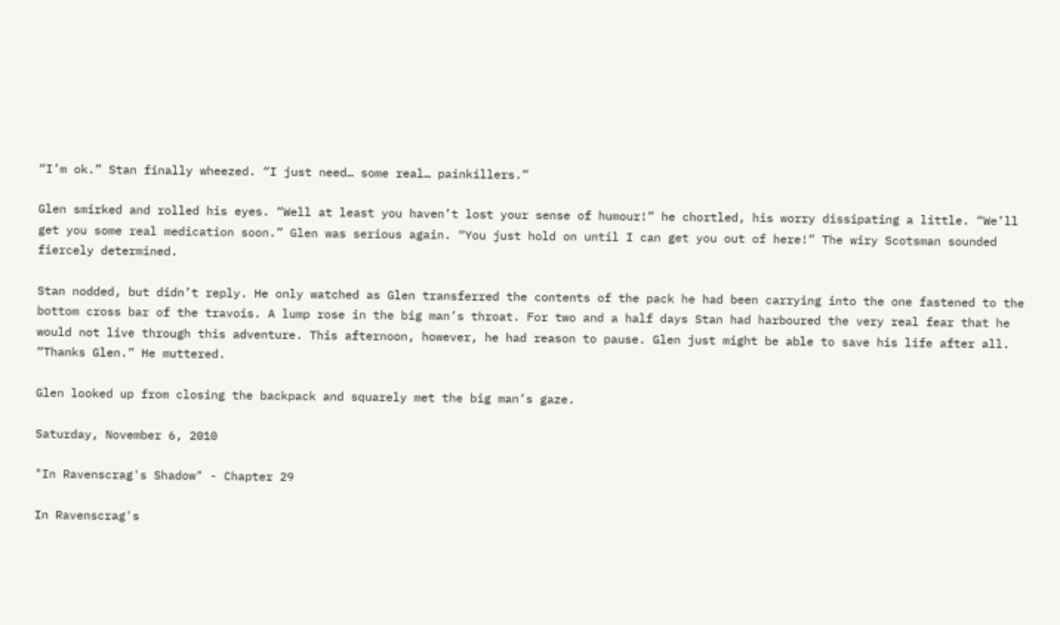“I’m ok.” Stan finally wheezed. “I just need… some real… painkillers.”

Glen smirked and rolled his eyes. “Well at least you haven’t lost your sense of humour!” he chortled, his worry dissipating a little. “We’ll get you some real medication soon.” Glen was serious again. “You just hold on until I can get you out of here!” The wiry Scotsman sounded fiercely determined.

Stan nodded, but didn’t reply. He only watched as Glen transferred the contents of the pack he had been carrying into the one fastened to the bottom cross bar of the travois. A lump rose in the big man’s throat. For two and a half days Stan had harboured the very real fear that he would not live through this adventure. This afternoon, however, he had reason to pause. Glen just might be able to save his life after all. “Thanks Glen.” He muttered.

Glen looked up from closing the backpack and squarely met the big man’s gaze.

Saturday, November 6, 2010

"In Ravenscrag's Shadow" - Chapter 29

In Ravenscrag's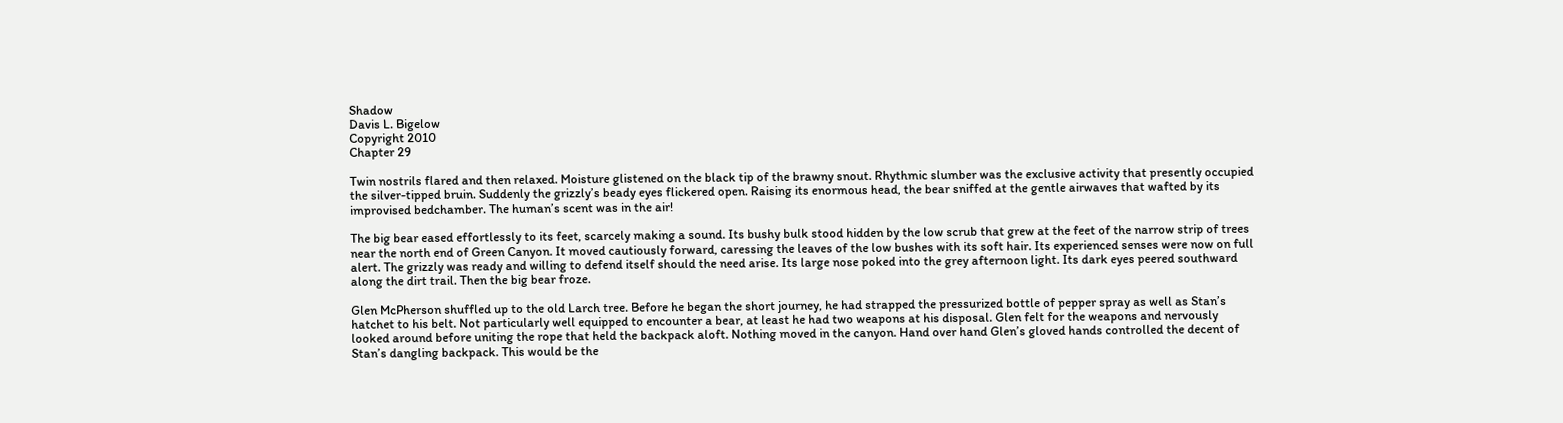Shadow
Davis L. Bigelow
Copyright 2010
Chapter 29

Twin nostrils flared and then relaxed. Moisture glistened on the black tip of the brawny snout. Rhythmic slumber was the exclusive activity that presently occupied the silver-tipped bruin. Suddenly the grizzly’s beady eyes flickered open. Raising its enormous head, the bear sniffed at the gentle airwaves that wafted by its improvised bedchamber. The human’s scent was in the air!

The big bear eased effortlessly to its feet, scarcely making a sound. Its bushy bulk stood hidden by the low scrub that grew at the feet of the narrow strip of trees near the north end of Green Canyon. It moved cautiously forward, caressing the leaves of the low bushes with its soft hair. Its experienced senses were now on full alert. The grizzly was ready and willing to defend itself should the need arise. Its large nose poked into the grey afternoon light. Its dark eyes peered southward along the dirt trail. Then the big bear froze.

Glen McPherson shuffled up to the old Larch tree. Before he began the short journey, he had strapped the pressurized bottle of pepper spray as well as Stan’s hatchet to his belt. Not particularly well equipped to encounter a bear, at least he had two weapons at his disposal. Glen felt for the weapons and nervously looked around before uniting the rope that held the backpack aloft. Nothing moved in the canyon. Hand over hand Glen’s gloved hands controlled the decent of Stan’s dangling backpack. This would be the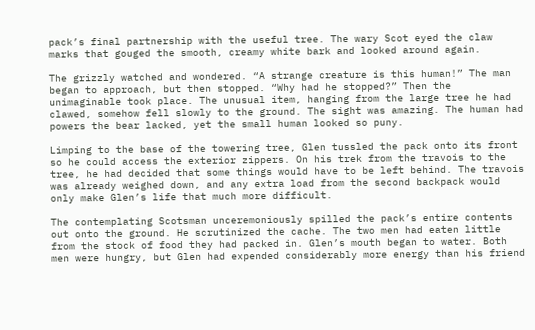pack’s final partnership with the useful tree. The wary Scot eyed the claw marks that gouged the smooth, creamy white bark and looked around again.

The grizzly watched and wondered. “A strange creature is this human!” The man began to approach, but then stopped. “Why had he stopped?” Then the unimaginable took place. The unusual item, hanging from the large tree he had clawed, somehow fell slowly to the ground. The sight was amazing. The human had powers the bear lacked, yet the small human looked so puny.

Limping to the base of the towering tree, Glen tussled the pack onto its front so he could access the exterior zippers. On his trek from the travois to the tree, he had decided that some things would have to be left behind. The travois was already weighed down, and any extra load from the second backpack would only make Glen’s life that much more difficult.

The contemplating Scotsman unceremoniously spilled the pack’s entire contents out onto the ground. He scrutinized the cache. The two men had eaten little from the stock of food they had packed in. Glen’s mouth began to water. Both men were hungry, but Glen had expended considerably more energy than his friend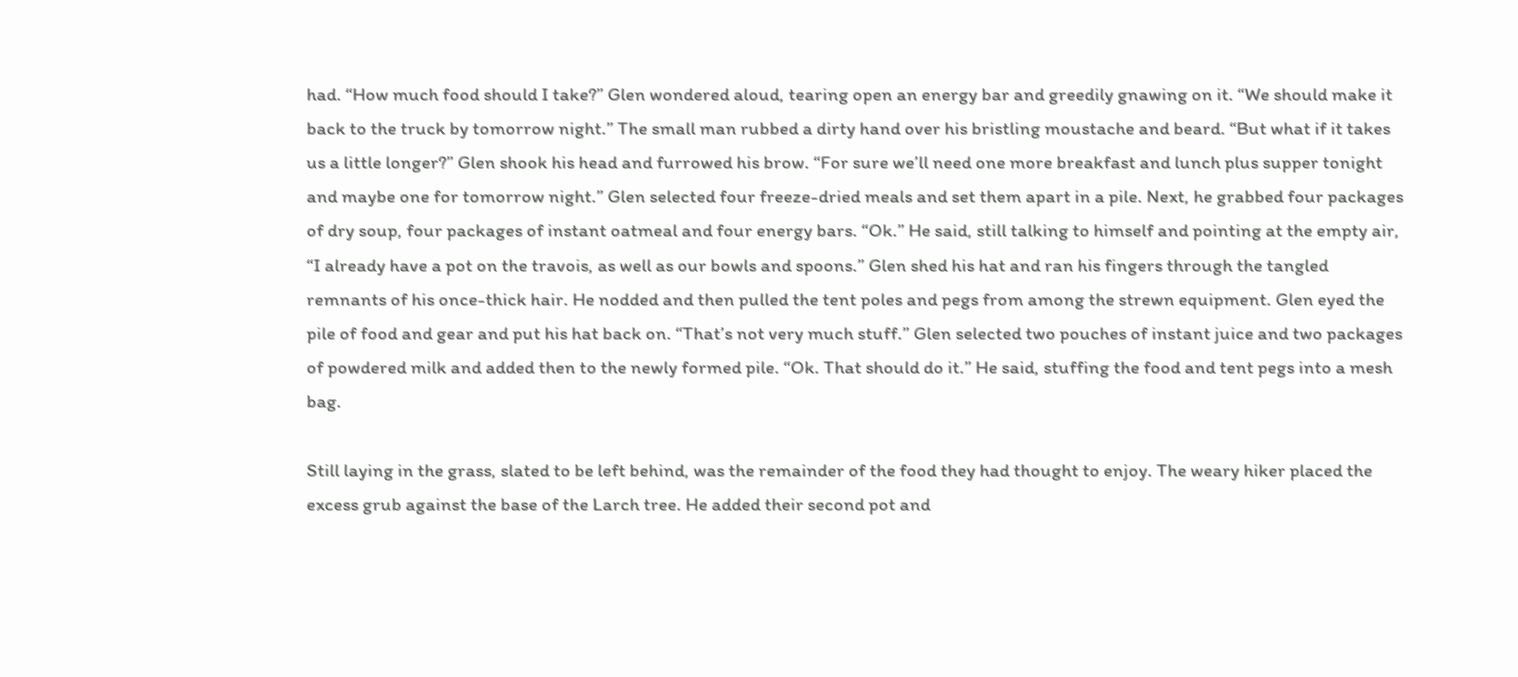had. “How much food should I take?” Glen wondered aloud, tearing open an energy bar and greedily gnawing on it. “We should make it back to the truck by tomorrow night.” The small man rubbed a dirty hand over his bristling moustache and beard. “But what if it takes us a little longer?” Glen shook his head and furrowed his brow. “For sure we’ll need one more breakfast and lunch plus supper tonight and maybe one for tomorrow night.” Glen selected four freeze-dried meals and set them apart in a pile. Next, he grabbed four packages of dry soup, four packages of instant oatmeal and four energy bars. “Ok.” He said, still talking to himself and pointing at the empty air, “I already have a pot on the travois, as well as our bowls and spoons.” Glen shed his hat and ran his fingers through the tangled remnants of his once-thick hair. He nodded and then pulled the tent poles and pegs from among the strewn equipment. Glen eyed the pile of food and gear and put his hat back on. “That’s not very much stuff.” Glen selected two pouches of instant juice and two packages of powdered milk and added then to the newly formed pile. “Ok. That should do it.” He said, stuffing the food and tent pegs into a mesh bag.

Still laying in the grass, slated to be left behind, was the remainder of the food they had thought to enjoy. The weary hiker placed the excess grub against the base of the Larch tree. He added their second pot and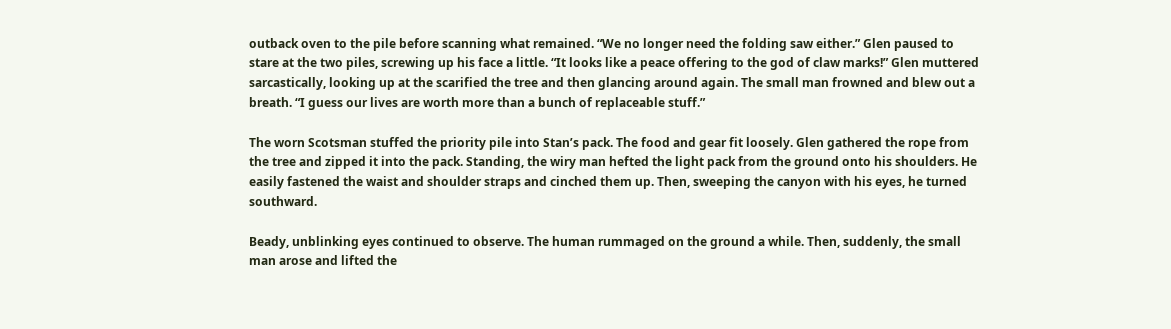outback oven to the pile before scanning what remained. “We no longer need the folding saw either.” Glen paused to stare at the two piles, screwing up his face a little. “It looks like a peace offering to the god of claw marks!” Glen muttered sarcastically, looking up at the scarified the tree and then glancing around again. The small man frowned and blew out a breath. “I guess our lives are worth more than a bunch of replaceable stuff.”

The worn Scotsman stuffed the priority pile into Stan’s pack. The food and gear fit loosely. Glen gathered the rope from the tree and zipped it into the pack. Standing, the wiry man hefted the light pack from the ground onto his shoulders. He easily fastened the waist and shoulder straps and cinched them up. Then, sweeping the canyon with his eyes, he turned southward.

Beady, unblinking eyes continued to observe. The human rummaged on the ground a while. Then, suddenly, the small man arose and lifted the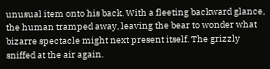unusual item onto his back. With a fleeting backward glance, the human tramped away, leaving the bear to wonder what bizarre spectacle might next present itself. The grizzly sniffed at the air again.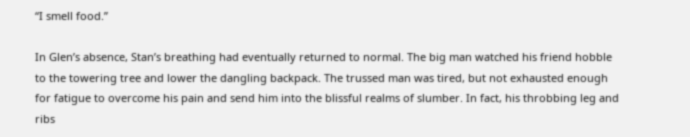“I smell food.”

In Glen’s absence, Stan’s breathing had eventually returned to normal. The big man watched his friend hobble to the towering tree and lower the dangling backpack. The trussed man was tired, but not exhausted enough for fatigue to overcome his pain and send him into the blissful realms of slumber. In fact, his throbbing leg and ribs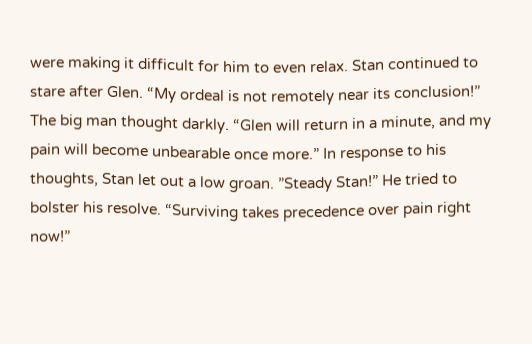were making it difficult for him to even relax. Stan continued to stare after Glen. “My ordeal is not remotely near its conclusion!” The big man thought darkly. “Glen will return in a minute, and my pain will become unbearable once more.” In response to his thoughts, Stan let out a low groan. ”Steady Stan!” He tried to bolster his resolve. “Surviving takes precedence over pain right now!”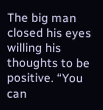The big man closed his eyes willing his thoughts to be positive. “You can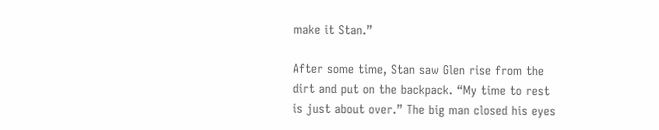make it Stan.”

After some time, Stan saw Glen rise from the dirt and put on the backpack. “My time to rest is just about over.” The big man closed his eyes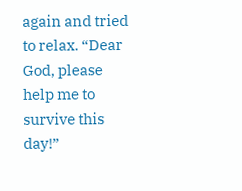again and tried to relax. “Dear God, please help me to survive this day!”